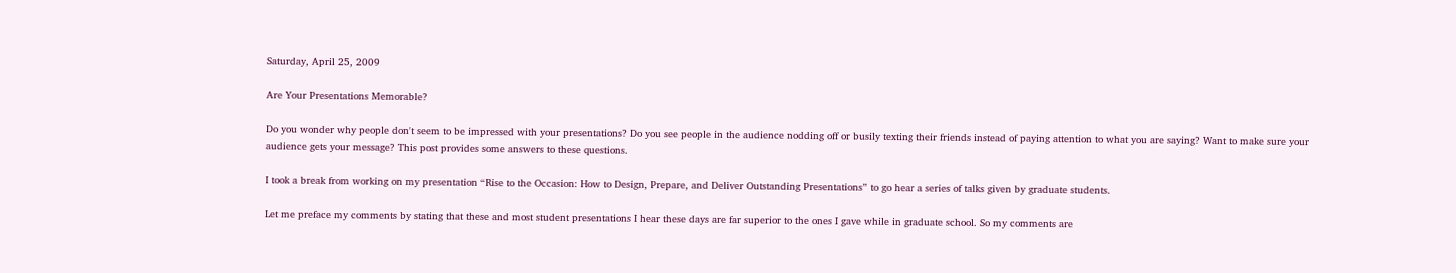Saturday, April 25, 2009

Are Your Presentations Memorable?

Do you wonder why people don't seem to be impressed with your presentations? Do you see people in the audience nodding off or busily texting their friends instead of paying attention to what you are saying? Want to make sure your audience gets your message? This post provides some answers to these questions.

I took a break from working on my presentation “Rise to the Occasion: How to Design, Prepare, and Deliver Outstanding Presentations” to go hear a series of talks given by graduate students.

Let me preface my comments by stating that these and most student presentations I hear these days are far superior to the ones I gave while in graduate school. So my comments are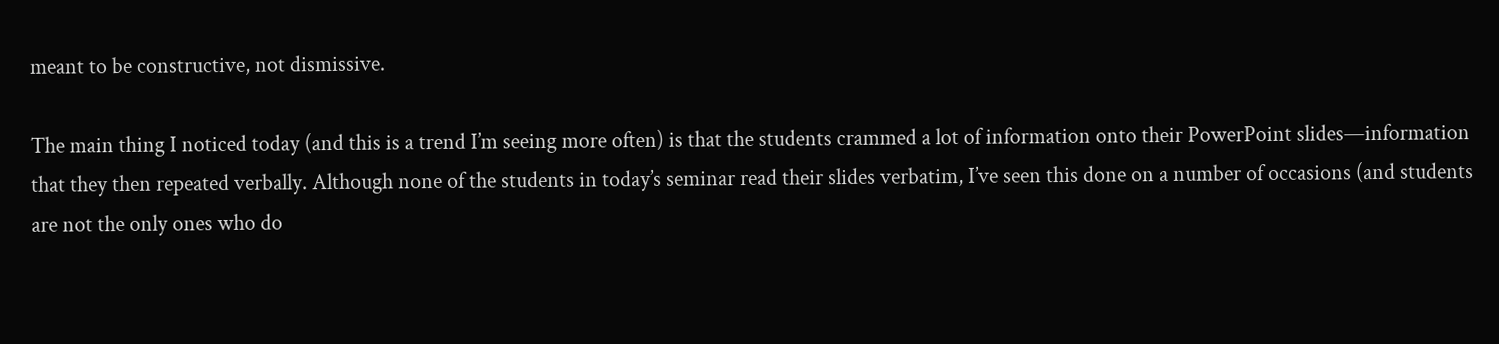meant to be constructive, not dismissive.

The main thing I noticed today (and this is a trend I’m seeing more often) is that the students crammed a lot of information onto their PowerPoint slides—information that they then repeated verbally. Although none of the students in today’s seminar read their slides verbatim, I’ve seen this done on a number of occasions (and students are not the only ones who do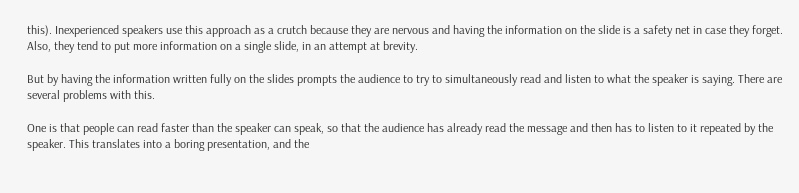this). Inexperienced speakers use this approach as a crutch because they are nervous and having the information on the slide is a safety net in case they forget. Also, they tend to put more information on a single slide, in an attempt at brevity.

But by having the information written fully on the slides prompts the audience to try to simultaneously read and listen to what the speaker is saying. There are several problems with this.

One is that people can read faster than the speaker can speak, so that the audience has already read the message and then has to listen to it repeated by the speaker. This translates into a boring presentation, and the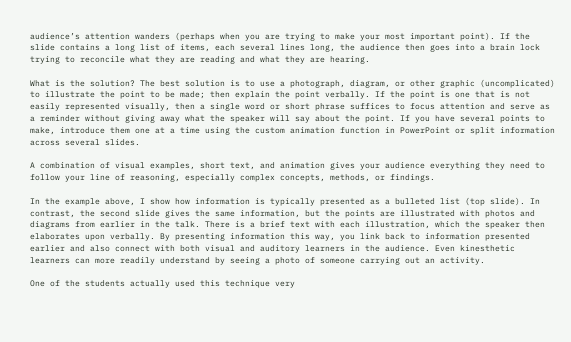audience’s attention wanders (perhaps when you are trying to make your most important point). If the slide contains a long list of items, each several lines long, the audience then goes into a brain lock trying to reconcile what they are reading and what they are hearing.

What is the solution? The best solution is to use a photograph, diagram, or other graphic (uncomplicated) to illustrate the point to be made; then explain the point verbally. If the point is one that is not easily represented visually, then a single word or short phrase suffices to focus attention and serve as a reminder without giving away what the speaker will say about the point. If you have several points to make, introduce them one at a time using the custom animation function in PowerPoint or split information across several slides.

A combination of visual examples, short text, and animation gives your audience everything they need to follow your line of reasoning, especially complex concepts, methods, or findings.

In the example above, I show how information is typically presented as a bulleted list (top slide). In contrast, the second slide gives the same information, but the points are illustrated with photos and diagrams from earlier in the talk. There is a brief text with each illustration, which the speaker then elaborates upon verbally. By presenting information this way, you link back to information presented earlier and also connect with both visual and auditory learners in the audience. Even kinesthetic learners can more readily understand by seeing a photo of someone carrying out an activity.

One of the students actually used this technique very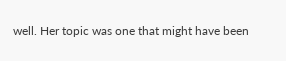well. Her topic was one that might have been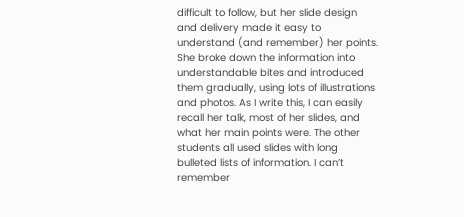difficult to follow, but her slide design and delivery made it easy to understand (and remember) her points. She broke down the information into understandable bites and introduced them gradually, using lots of illustrations and photos. As I write this, I can easily recall her talk, most of her slides, and what her main points were. The other students all used slides with long bulleted lists of information. I can’t remember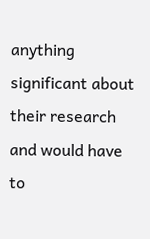anything significant about their research and would have to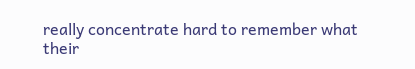really concentrate hard to remember what their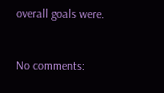overall goals were.


No comments: